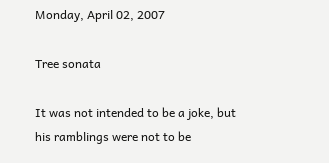Monday, April 02, 2007

Tree sonata

It was not intended to be a joke, but his ramblings were not to be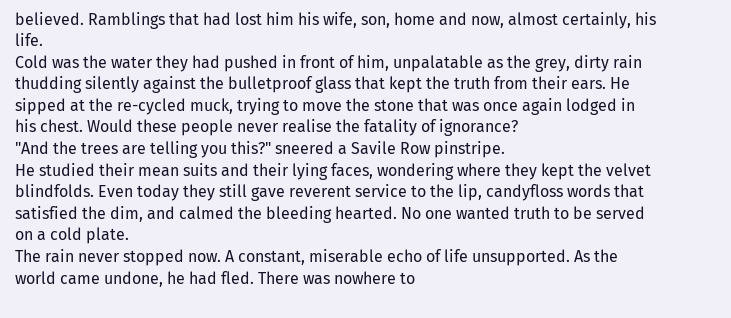believed. Ramblings that had lost him his wife, son, home and now, almost certainly, his life.
Cold was the water they had pushed in front of him, unpalatable as the grey, dirty rain thudding silently against the bulletproof glass that kept the truth from their ears. He sipped at the re-cycled muck, trying to move the stone that was once again lodged in his chest. Would these people never realise the fatality of ignorance?
"And the trees are telling you this?" sneered a Savile Row pinstripe.
He studied their mean suits and their lying faces, wondering where they kept the velvet blindfolds. Even today they still gave reverent service to the lip, candyfloss words that satisfied the dim, and calmed the bleeding hearted. No one wanted truth to be served on a cold plate.
The rain never stopped now. A constant, miserable echo of life unsupported. As the world came undone, he had fled. There was nowhere to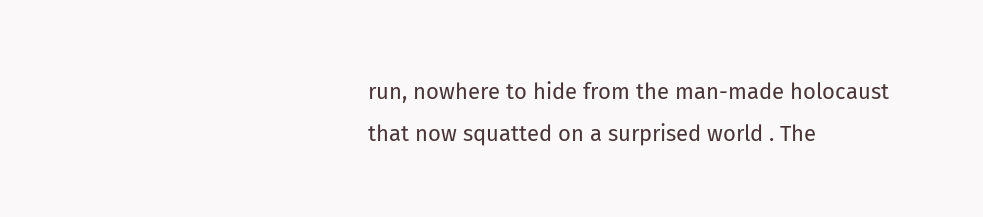run, nowhere to hide from the man-made holocaust that now squatted on a surprised world . The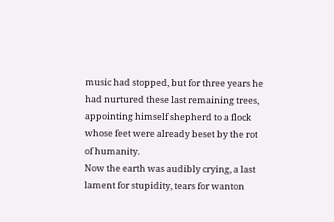music had stopped, but for three years he had nurtured these last remaining trees, appointing himself shepherd to a flock whose feet were already beset by the rot of humanity.
Now the earth was audibly crying, a last lament for stupidity, tears for wanton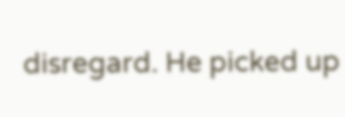disregard. He picked up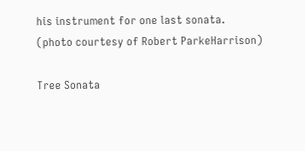his instrument for one last sonata.
(photo courtesy of Robert ParkeHarrison)

Tree Sonata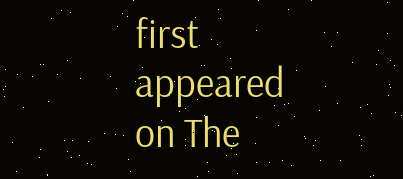first appeared on The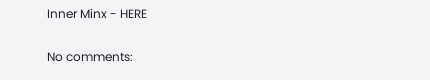Inner Minx - HERE

No comments: